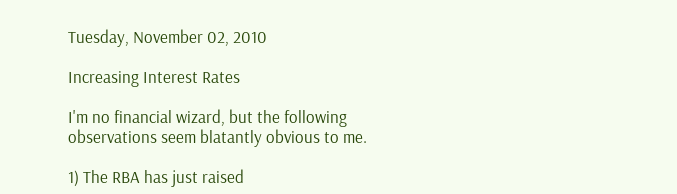Tuesday, November 02, 2010

Increasing Interest Rates

I'm no financial wizard, but the following observations seem blatantly obvious to me.

1) The RBA has just raised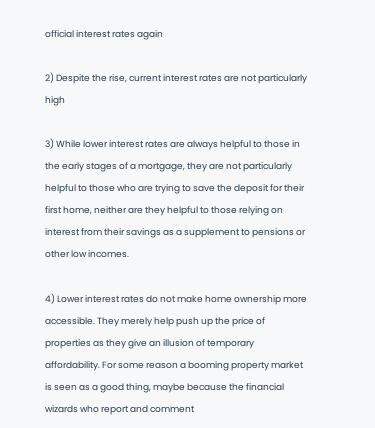official interest rates again

2) Despite the rise, current interest rates are not particularly high

3) While lower interest rates are always helpful to those in the early stages of a mortgage, they are not particularly helpful to those who are trying to save the deposit for their first home, neither are they helpful to those relying on interest from their savings as a supplement to pensions or other low incomes.

4) Lower interest rates do not make home ownership more accessible. They merely help push up the price of properties as they give an illusion of temporary affordability. For some reason a booming property market is seen as a good thing, maybe because the financial wizards who report and comment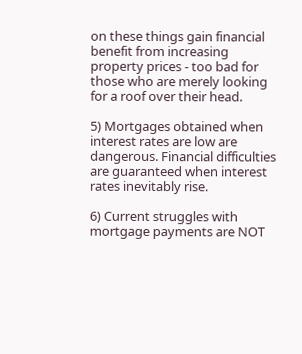on these things gain financial benefit from increasing property prices - too bad for those who are merely looking for a roof over their head.

5) Mortgages obtained when interest rates are low are dangerous. Financial difficulties are guaranteed when interest rates inevitably rise.

6) Current struggles with mortgage payments are NOT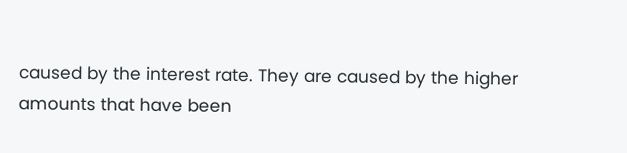caused by the interest rate. They are caused by the higher amounts that have been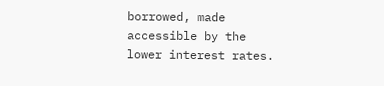borrowed, made accessible by the lower interest rates.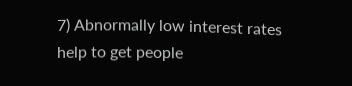7) Abnormally low interest rates help to get people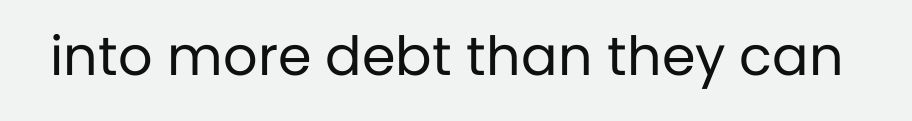into more debt than they can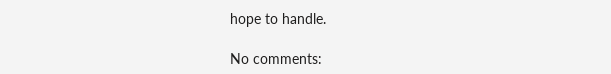hope to handle.

No comments: